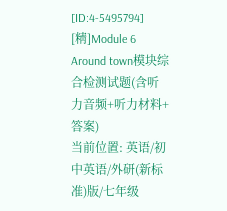[ID:4-5495794] [精]Module 6 Around town模块综合检测试题(含听力音频+听力材料+答案)
当前位置: 英语/初中英语/外研(新标准)版/七年级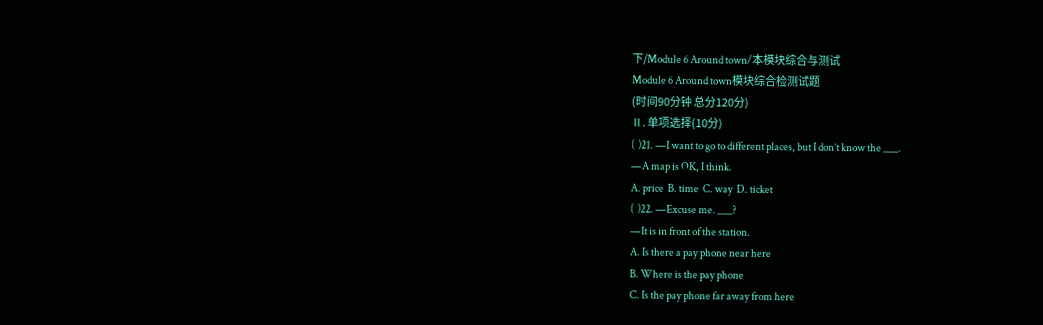下/Module 6 Around town/本模块综合与测试
Module 6 Around town模块综合检测试题
(时间90分钟 总分120分)
Ⅱ. 单项选择(10分)
(  )21. —I want to go to different places, but I don’t know the ___.
—A map is OK, I think.
A. price  B. time  C. way  D. ticket
(  )22. —Excuse me. ___?
—It is in front of the station.
A. Is there a pay phone near here
B. Where is the pay phone
C. Is the pay phone far away from here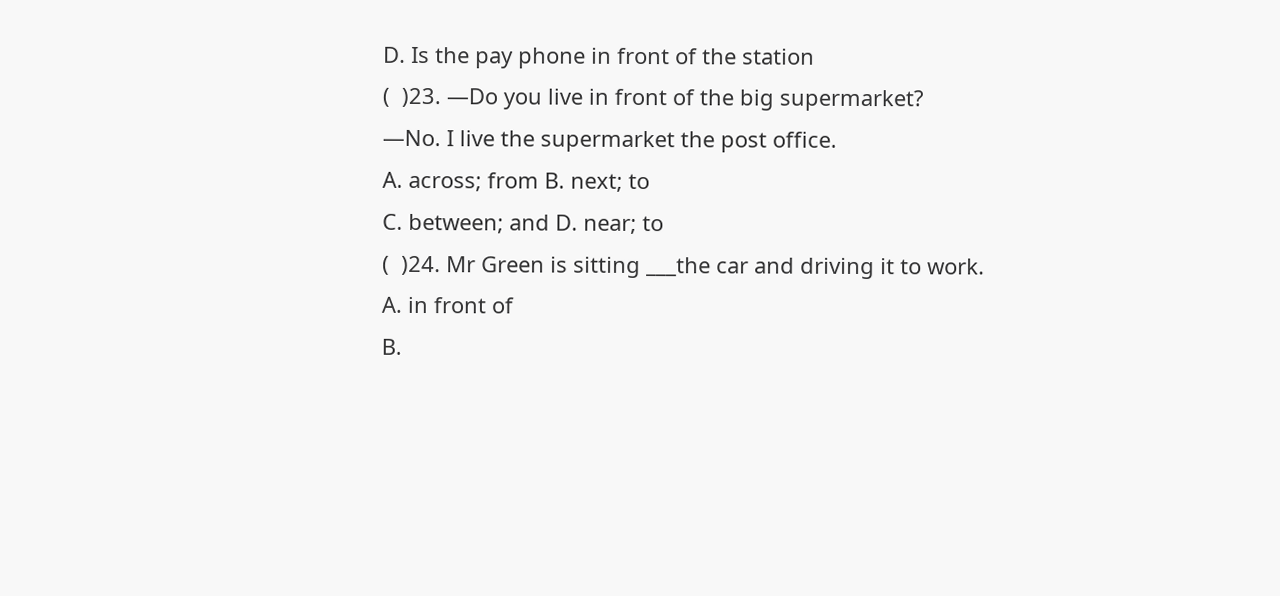D. Is the pay phone in front of the station
(  )23. —Do you live in front of the big supermarket?
—No. I live the supermarket the post office.
A. across; from B. next; to
C. between; and D. near; to
(  )24. Mr Green is sitting ___the car and driving it to work.
A. in front of
B.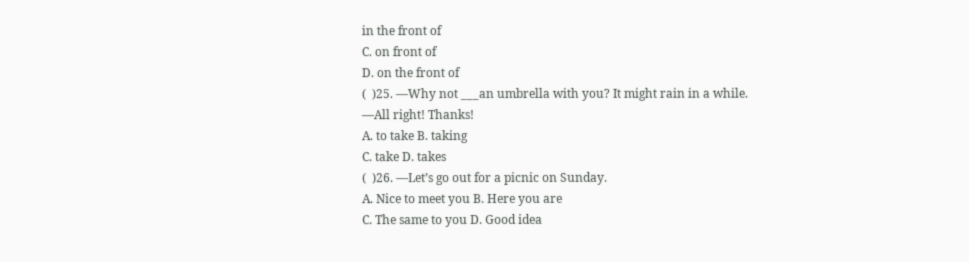in the front of
C. on front of
D. on the front of
(  )25. —Why not ___an umbrella with you? It might rain in a while.
—All right! Thanks!
A. to take B. taking
C. take D. takes
(  )26. —Let’s go out for a picnic on Sunday.
A. Nice to meet you B. Here you are
C. The same to you D. Good idea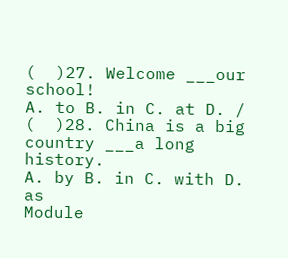(  )27. Welcome ___our school!
A. to B. in C. at D. /
(  )28. China is a big country ___a long history.
A. by B. in C. with D. as
Module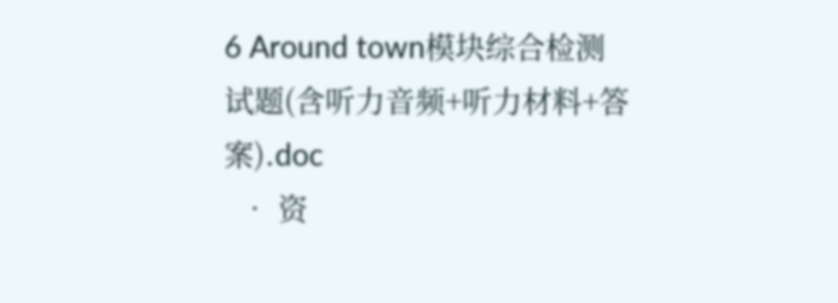6 Around town模块综合检测试题(含听力音频+听力材料+答案).doc
  • 资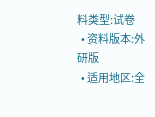料类型:试卷
  • 资料版本:外研版
  • 适用地区:全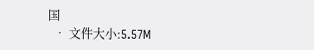国
  • 文件大小:5.57M